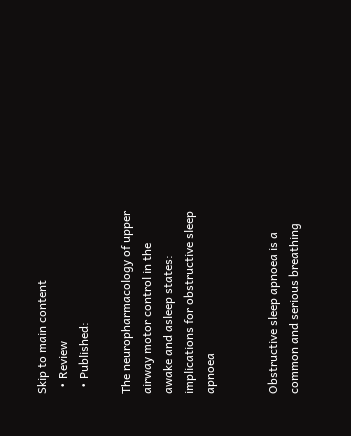Skip to main content
  • Review
  • Published:

The neuropharmacology of upper airway motor control in the awake and asleep states: implications for obstructive sleep apnoea


Obstructive sleep apnoea is a common and serious breathing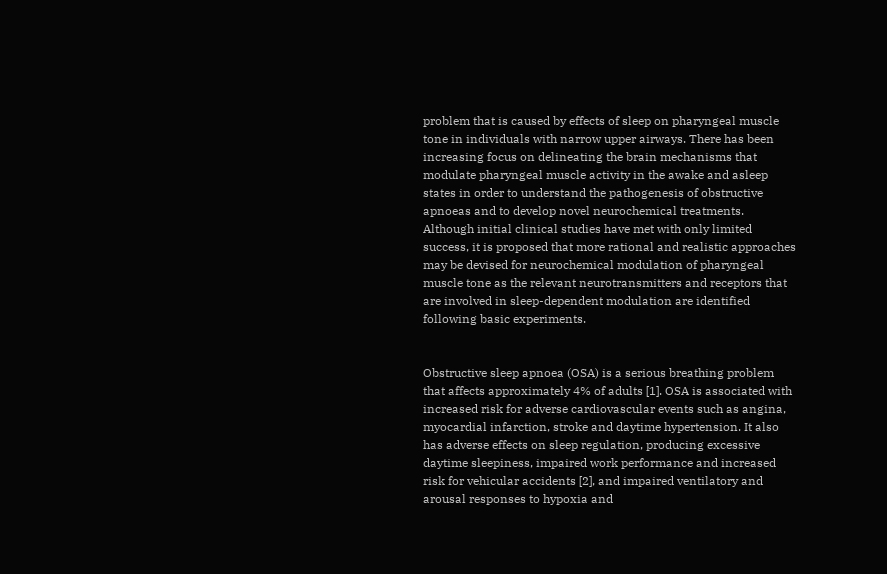problem that is caused by effects of sleep on pharyngeal muscle tone in individuals with narrow upper airways. There has been increasing focus on delineating the brain mechanisms that modulate pharyngeal muscle activity in the awake and asleep states in order to understand the pathogenesis of obstructive apnoeas and to develop novel neurochemical treatments. Although initial clinical studies have met with only limited success, it is proposed that more rational and realistic approaches may be devised for neurochemical modulation of pharyngeal muscle tone as the relevant neurotransmitters and receptors that are involved in sleep-dependent modulation are identified following basic experiments.


Obstructive sleep apnoea (OSA) is a serious breathing problem that affects approximately 4% of adults [1]. OSA is associated with increased risk for adverse cardiovascular events such as angina, myocardial infarction, stroke and daytime hypertension. It also has adverse effects on sleep regulation, producing excessive daytime sleepiness, impaired work performance and increased risk for vehicular accidents [2], and impaired ventilatory and arousal responses to hypoxia and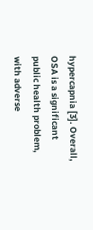hypercapnia [3]. Overall, OSA is a significant public health problem, with adverse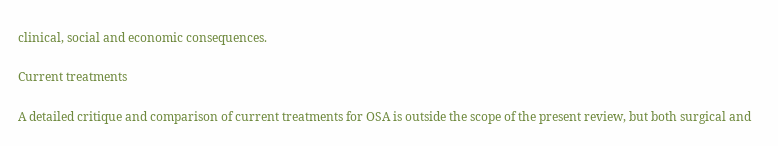clinical, social and economic consequences.

Current treatments

A detailed critique and comparison of current treatments for OSA is outside the scope of the present review, but both surgical and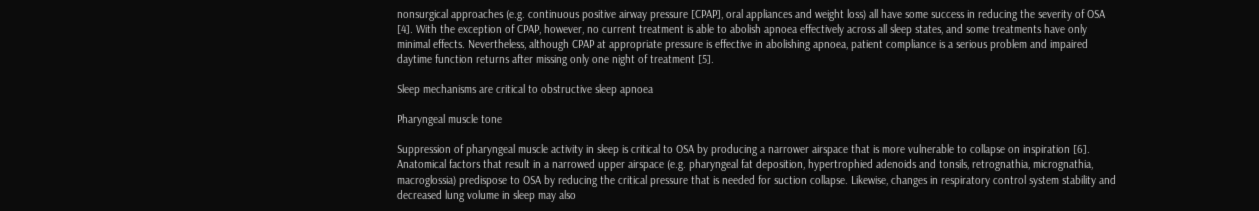nonsurgical approaches (e.g. continuous positive airway pressure [CPAP], oral appliances and weight loss) all have some success in reducing the severity of OSA [4]. With the exception of CPAP, however, no current treatment is able to abolish apnoea effectively across all sleep states, and some treatments have only minimal effects. Nevertheless, although CPAP at appropriate pressure is effective in abolishing apnoea, patient compliance is a serious problem and impaired daytime function returns after missing only one night of treatment [5].

Sleep mechanisms are critical to obstructive sleep apnoea

Pharyngeal muscle tone

Suppression of pharyngeal muscle activity in sleep is critical to OSA by producing a narrower airspace that is more vulnerable to collapse on inspiration [6]. Anatomical factors that result in a narrowed upper airspace (e.g. pharyngeal fat deposition, hypertrophied adenoids and tonsils, retrognathia, micrognathia, macroglossia) predispose to OSA by reducing the critical pressure that is needed for suction collapse. Likewise, changes in respiratory control system stability and decreased lung volume in sleep may also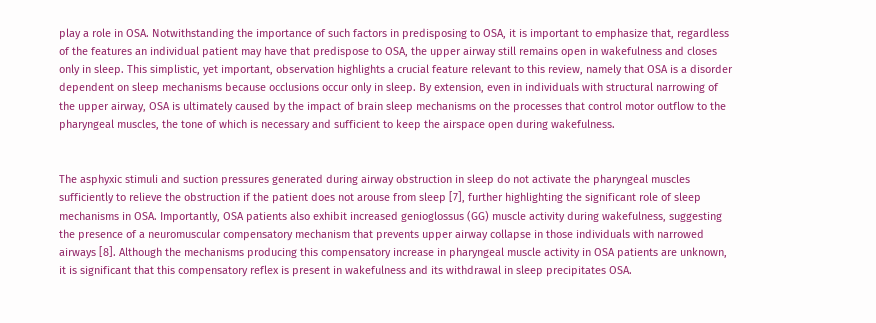play a role in OSA. Notwithstanding the importance of such factors in predisposing to OSA, it is important to emphasize that, regardless of the features an individual patient may have that predispose to OSA, the upper airway still remains open in wakefulness and closes only in sleep. This simplistic, yet important, observation highlights a crucial feature relevant to this review, namely that OSA is a disorder dependent on sleep mechanisms because occlusions occur only in sleep. By extension, even in individuals with structural narrowing of the upper airway, OSA is ultimately caused by the impact of brain sleep mechanisms on the processes that control motor outflow to the pharyngeal muscles, the tone of which is necessary and sufficient to keep the airspace open during wakefulness.


The asphyxic stimuli and suction pressures generated during airway obstruction in sleep do not activate the pharyngeal muscles sufficiently to relieve the obstruction if the patient does not arouse from sleep [7], further highlighting the significant role of sleep mechanisms in OSA. Importantly, OSA patients also exhibit increased genioglossus (GG) muscle activity during wakefulness, suggesting the presence of a neuromuscular compensatory mechanism that prevents upper airway collapse in those individuals with narrowed airways [8]. Although the mechanisms producing this compensatory increase in pharyngeal muscle activity in OSA patients are unknown, it is significant that this compensatory reflex is present in wakefulness and its withdrawal in sleep precipitates OSA.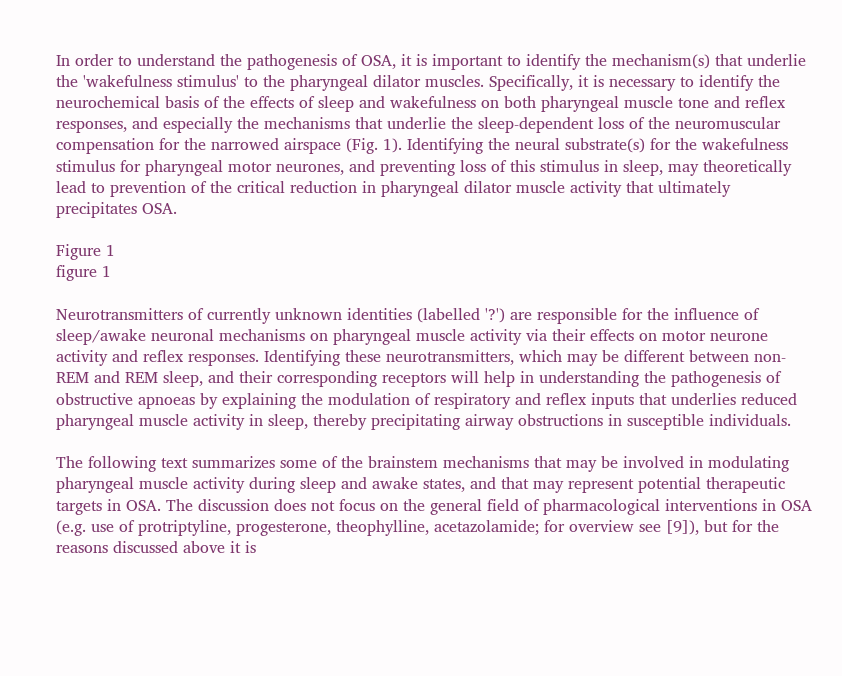In order to understand the pathogenesis of OSA, it is important to identify the mechanism(s) that underlie the 'wakefulness stimulus' to the pharyngeal dilator muscles. Specifically, it is necessary to identify the neurochemical basis of the effects of sleep and wakefulness on both pharyngeal muscle tone and reflex responses, and especially the mechanisms that underlie the sleep-dependent loss of the neuromuscular compensation for the narrowed airspace (Fig. 1). Identifying the neural substrate(s) for the wakefulness stimulus for pharyngeal motor neurones, and preventing loss of this stimulus in sleep, may theoretically lead to prevention of the critical reduction in pharyngeal dilator muscle activity that ultimately precipitates OSA.

Figure 1
figure 1

Neurotransmitters of currently unknown identities (labelled '?') are responsible for the influence of sleep/awake neuronal mechanisms on pharyngeal muscle activity via their effects on motor neurone activity and reflex responses. Identifying these neurotransmitters, which may be different between non-REM and REM sleep, and their corresponding receptors will help in understanding the pathogenesis of obstructive apnoeas by explaining the modulation of respiratory and reflex inputs that underlies reduced pharyngeal muscle activity in sleep, thereby precipitating airway obstructions in susceptible individuals.

The following text summarizes some of the brainstem mechanisms that may be involved in modulating pharyngeal muscle activity during sleep and awake states, and that may represent potential therapeutic targets in OSA. The discussion does not focus on the general field of pharmacological interventions in OSA (e.g. use of protriptyline, progesterone, theophylline, acetazolamide; for overview see [9]), but for the reasons discussed above it is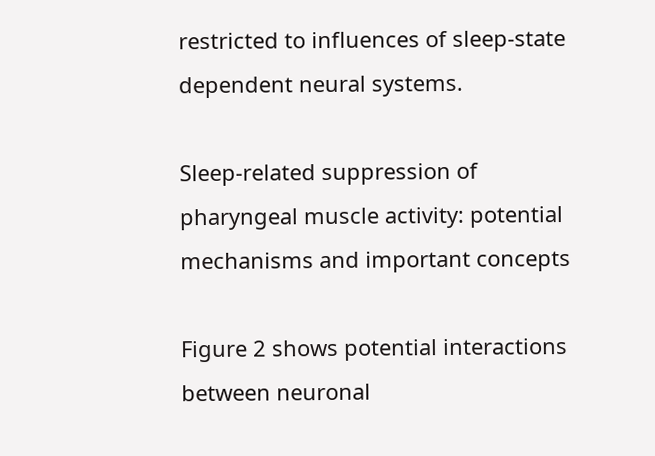restricted to influences of sleep-state dependent neural systems.

Sleep-related suppression of pharyngeal muscle activity: potential mechanisms and important concepts

Figure 2 shows potential interactions between neuronal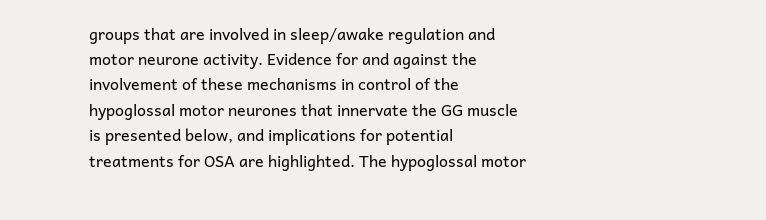groups that are involved in sleep/awake regulation and motor neurone activity. Evidence for and against the involvement of these mechanisms in control of the hypoglossal motor neurones that innervate the GG muscle is presented below, and implications for potential treatments for OSA are highlighted. The hypoglossal motor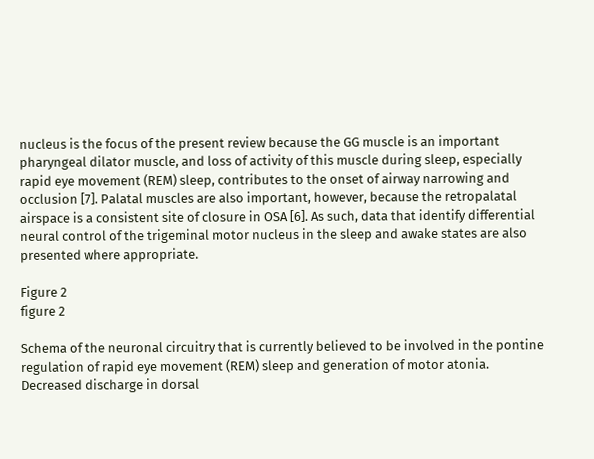nucleus is the focus of the present review because the GG muscle is an important pharyngeal dilator muscle, and loss of activity of this muscle during sleep, especially rapid eye movement (REM) sleep, contributes to the onset of airway narrowing and occlusion [7]. Palatal muscles are also important, however, because the retropalatal airspace is a consistent site of closure in OSA [6]. As such, data that identify differential neural control of the trigeminal motor nucleus in the sleep and awake states are also presented where appropriate.

Figure 2
figure 2

Schema of the neuronal circuitry that is currently believed to be involved in the pontine regulation of rapid eye movement (REM) sleep and generation of motor atonia. Decreased discharge in dorsal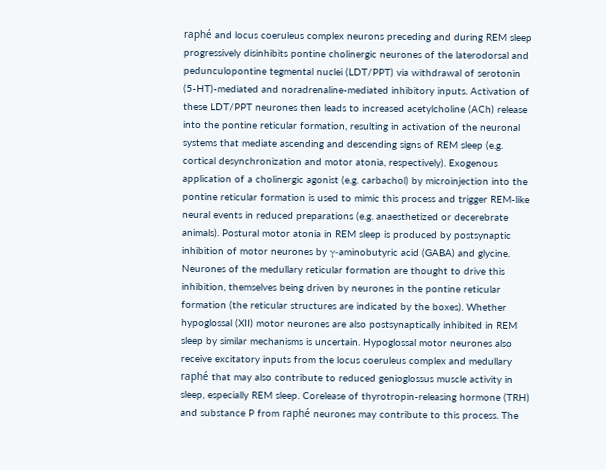raphé and locus coeruleus complex neurons preceding and during REM sleep progressively disinhibits pontine cholinergic neurones of the laterodorsal and pedunculopontine tegmental nuclei (LDT/PPT) via withdrawal of serotonin (5-HT)-mediated and noradrenaline-mediated inhibitory inputs. Activation of these LDT/PPT neurones then leads to increased acetylcholine (ACh) release into the pontine reticular formation, resulting in activation of the neuronal systems that mediate ascending and descending signs of REM sleep (e.g. cortical desynchronization and motor atonia, respectively). Exogenous application of a cholinergic agonist (e.g. carbachol) by microinjection into the pontine reticular formation is used to mimic this process and trigger REM-like neural events in reduced preparations (e.g. anaesthetized or decerebrate animals). Postural motor atonia in REM sleep is produced by postsynaptic inhibition of motor neurones by γ-aminobutyric acid (GABA) and glycine. Neurones of the medullary reticular formation are thought to drive this inhibition, themselves being driven by neurones in the pontine reticular formation (the reticular structures are indicated by the boxes). Whether hypoglossal (XII) motor neurones are also postsynaptically inhibited in REM sleep by similar mechanisms is uncertain. Hypoglossal motor neurones also receive excitatory inputs from the locus coeruleus complex and medullary raphé that may also contribute to reduced genioglossus muscle activity in sleep, especially REM sleep. Corelease of thyrotropin-releasing hormone (TRH) and substance P from raphé neurones may contribute to this process. The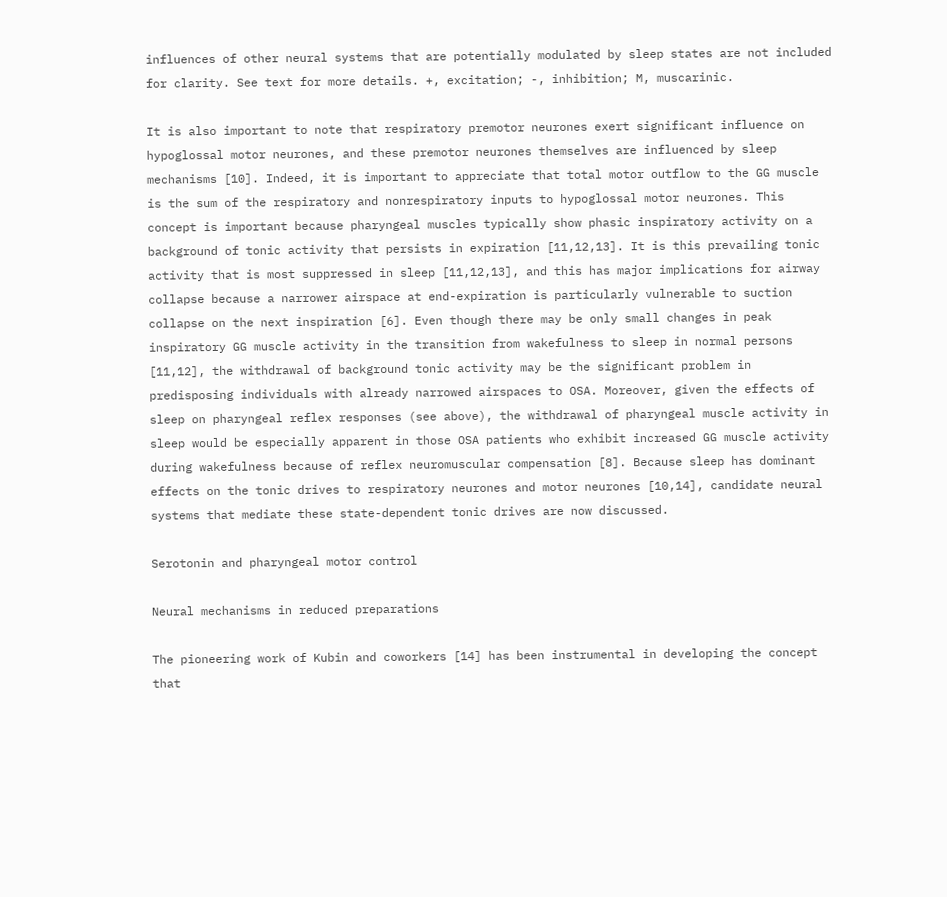influences of other neural systems that are potentially modulated by sleep states are not included for clarity. See text for more details. +, excitation; -, inhibition; M, muscarinic.

It is also important to note that respiratory premotor neurones exert significant influence on hypoglossal motor neurones, and these premotor neurones themselves are influenced by sleep mechanisms [10]. Indeed, it is important to appreciate that total motor outflow to the GG muscle is the sum of the respiratory and nonrespiratory inputs to hypoglossal motor neurones. This concept is important because pharyngeal muscles typically show phasic inspiratory activity on a background of tonic activity that persists in expiration [11,12,13]. It is this prevailing tonic activity that is most suppressed in sleep [11,12,13], and this has major implications for airway collapse because a narrower airspace at end-expiration is particularly vulnerable to suction collapse on the next inspiration [6]. Even though there may be only small changes in peak inspiratory GG muscle activity in the transition from wakefulness to sleep in normal persons [11,12], the withdrawal of background tonic activity may be the significant problem in predisposing individuals with already narrowed airspaces to OSA. Moreover, given the effects of sleep on pharyngeal reflex responses (see above), the withdrawal of pharyngeal muscle activity in sleep would be especially apparent in those OSA patients who exhibit increased GG muscle activity during wakefulness because of reflex neuromuscular compensation [8]. Because sleep has dominant effects on the tonic drives to respiratory neurones and motor neurones [10,14], candidate neural systems that mediate these state-dependent tonic drives are now discussed.

Serotonin and pharyngeal motor control

Neural mechanisms in reduced preparations

The pioneering work of Kubin and coworkers [14] has been instrumental in developing the concept that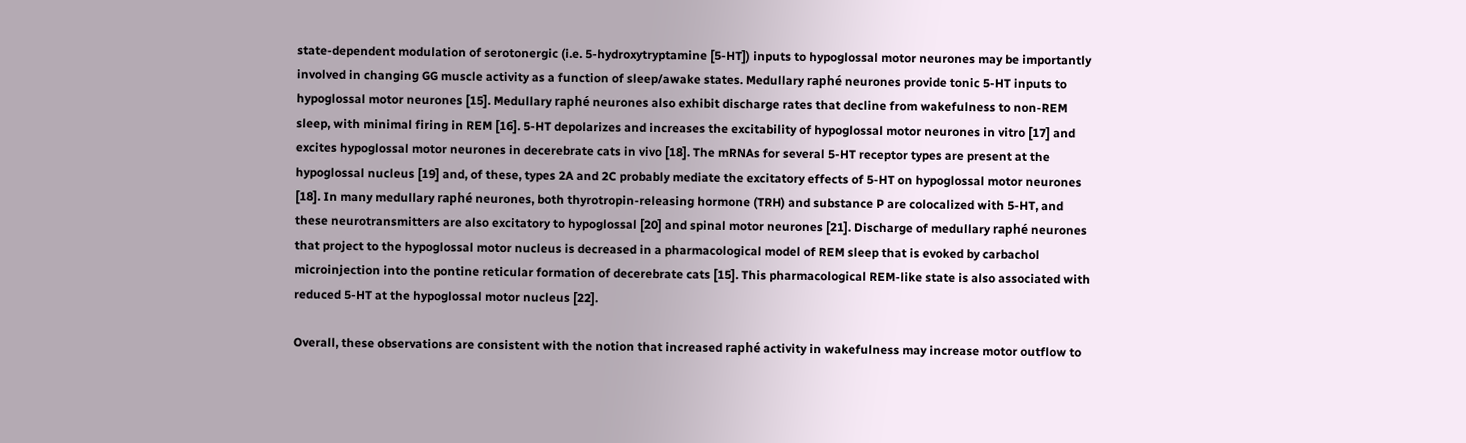state-dependent modulation of serotonergic (i.e. 5-hydroxytryptamine [5-HT]) inputs to hypoglossal motor neurones may be importantly involved in changing GG muscle activity as a function of sleep/awake states. Medullary raphé neurones provide tonic 5-HT inputs to hypoglossal motor neurones [15]. Medullary raphé neurones also exhibit discharge rates that decline from wakefulness to non-REM sleep, with minimal firing in REM [16]. 5-HT depolarizes and increases the excitability of hypoglossal motor neurones in vitro [17] and excites hypoglossal motor neurones in decerebrate cats in vivo [18]. The mRNAs for several 5-HT receptor types are present at the hypoglossal nucleus [19] and, of these, types 2A and 2C probably mediate the excitatory effects of 5-HT on hypoglossal motor neurones [18]. In many medullary raphé neurones, both thyrotropin-releasing hormone (TRH) and substance P are colocalized with 5-HT, and these neurotransmitters are also excitatory to hypoglossal [20] and spinal motor neurones [21]. Discharge of medullary raphé neurones that project to the hypoglossal motor nucleus is decreased in a pharmacological model of REM sleep that is evoked by carbachol microinjection into the pontine reticular formation of decerebrate cats [15]. This pharmacological REM-like state is also associated with reduced 5-HT at the hypoglossal motor nucleus [22].

Overall, these observations are consistent with the notion that increased raphé activity in wakefulness may increase motor outflow to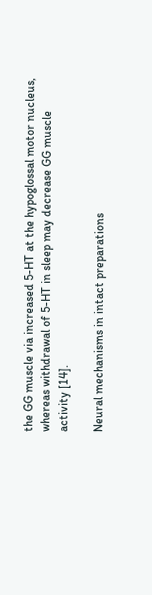the GG muscle via increased 5-HT at the hypoglossal motor nucleus, whereas withdrawal of 5-HT in sleep may decrease GG muscle activity [14].

Neural mechanisms in intact preparations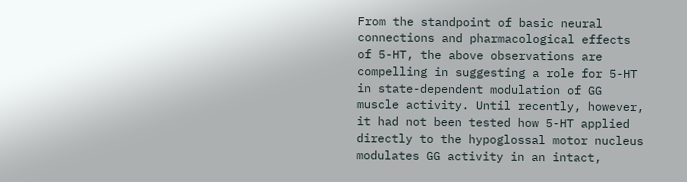From the standpoint of basic neural connections and pharmacological effects of 5-HT, the above observations are compelling in suggesting a role for 5-HT in state-dependent modulation of GG muscle activity. Until recently, however, it had not been tested how 5-HT applied directly to the hypoglossal motor nucleus modulates GG activity in an intact,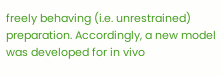freely behaving (i.e. unrestrained) preparation. Accordingly, a new model was developed for in vivo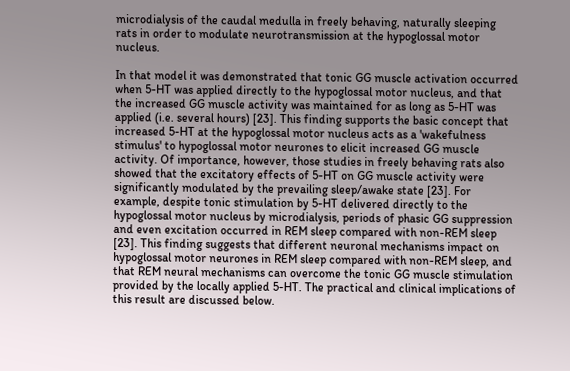microdialysis of the caudal medulla in freely behaving, naturally sleeping rats in order to modulate neurotransmission at the hypoglossal motor nucleus.

In that model it was demonstrated that tonic GG muscle activation occurred when 5-HT was applied directly to the hypoglossal motor nucleus, and that the increased GG muscle activity was maintained for as long as 5-HT was applied (i.e. several hours) [23]. This finding supports the basic concept that increased 5-HT at the hypoglossal motor nucleus acts as a 'wakefulness stimulus' to hypoglossal motor neurones to elicit increased GG muscle activity. Of importance, however, those studies in freely behaving rats also showed that the excitatory effects of 5-HT on GG muscle activity were significantly modulated by the prevailing sleep/awake state [23]. For example, despite tonic stimulation by 5-HT delivered directly to the hypoglossal motor nucleus by microdialysis, periods of phasic GG suppression and even excitation occurred in REM sleep compared with non-REM sleep [23]. This finding suggests that different neuronal mechanisms impact on hypoglossal motor neurones in REM sleep compared with non-REM sleep, and that REM neural mechanisms can overcome the tonic GG muscle stimulation provided by the locally applied 5-HT. The practical and clinical implications of this result are discussed below.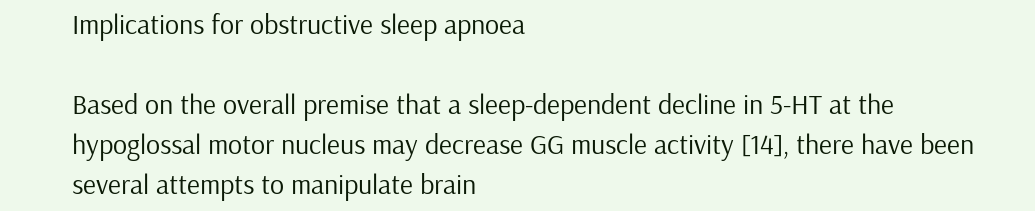Implications for obstructive sleep apnoea

Based on the overall premise that a sleep-dependent decline in 5-HT at the hypoglossal motor nucleus may decrease GG muscle activity [14], there have been several attempts to manipulate brain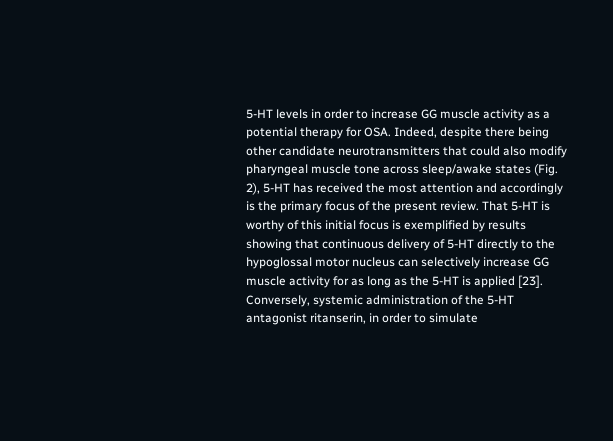5-HT levels in order to increase GG muscle activity as a potential therapy for OSA. Indeed, despite there being other candidate neurotransmitters that could also modify pharyngeal muscle tone across sleep/awake states (Fig. 2), 5-HT has received the most attention and accordingly is the primary focus of the present review. That 5-HT is worthy of this initial focus is exemplified by results showing that continuous delivery of 5-HT directly to the hypoglossal motor nucleus can selectively increase GG muscle activity for as long as the 5-HT is applied [23]. Conversely, systemic administration of the 5-HT antagonist ritanserin, in order to simulate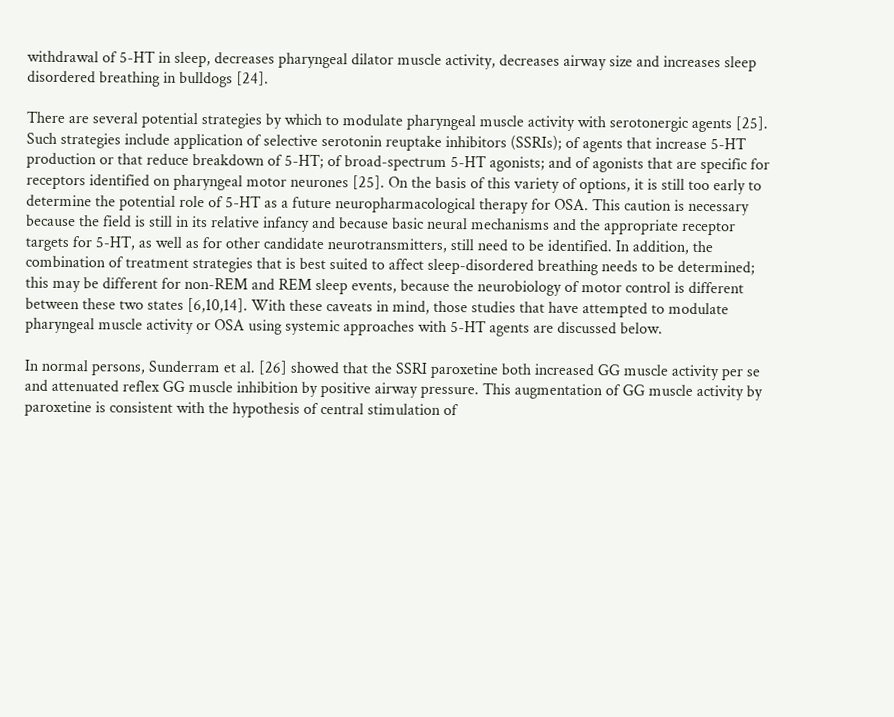withdrawal of 5-HT in sleep, decreases pharyngeal dilator muscle activity, decreases airway size and increases sleep disordered breathing in bulldogs [24].

There are several potential strategies by which to modulate pharyngeal muscle activity with serotonergic agents [25]. Such strategies include application of selective serotonin reuptake inhibitors (SSRIs); of agents that increase 5-HT production or that reduce breakdown of 5-HT; of broad-spectrum 5-HT agonists; and of agonists that are specific for receptors identified on pharyngeal motor neurones [25]. On the basis of this variety of options, it is still too early to determine the potential role of 5-HT as a future neuropharmacological therapy for OSA. This caution is necessary because the field is still in its relative infancy and because basic neural mechanisms and the appropriate receptor targets for 5-HT, as well as for other candidate neurotransmitters, still need to be identified. In addition, the combination of treatment strategies that is best suited to affect sleep-disordered breathing needs to be determined; this may be different for non-REM and REM sleep events, because the neurobiology of motor control is different between these two states [6,10,14]. With these caveats in mind, those studies that have attempted to modulate pharyngeal muscle activity or OSA using systemic approaches with 5-HT agents are discussed below.

In normal persons, Sunderram et al. [26] showed that the SSRI paroxetine both increased GG muscle activity per se and attenuated reflex GG muscle inhibition by positive airway pressure. This augmentation of GG muscle activity by paroxetine is consistent with the hypothesis of central stimulation of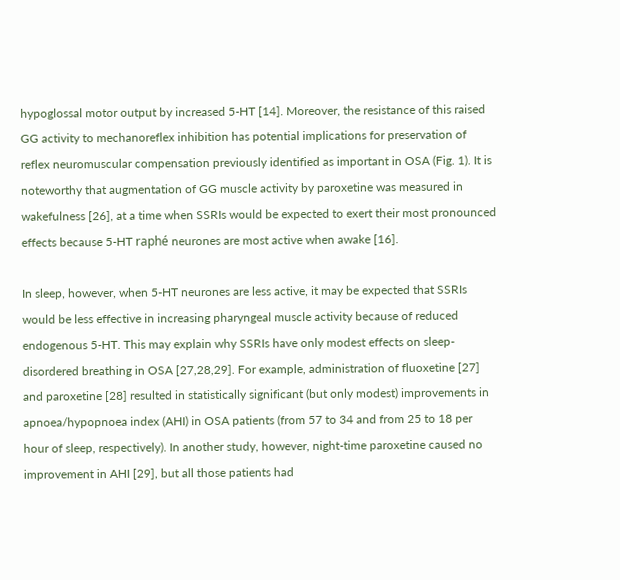hypoglossal motor output by increased 5-HT [14]. Moreover, the resistance of this raised GG activity to mechanoreflex inhibition has potential implications for preservation of reflex neuromuscular compensation previously identified as important in OSA (Fig. 1). It is noteworthy that augmentation of GG muscle activity by paroxetine was measured in wakefulness [26], at a time when SSRIs would be expected to exert their most pronounced effects because 5-HT raphé neurones are most active when awake [16].

In sleep, however, when 5-HT neurones are less active, it may be expected that SSRIs would be less effective in increasing pharyngeal muscle activity because of reduced endogenous 5-HT. This may explain why SSRIs have only modest effects on sleep-disordered breathing in OSA [27,28,29]. For example, administration of fluoxetine [27] and paroxetine [28] resulted in statistically significant (but only modest) improvements in apnoea/hypopnoea index (AHI) in OSA patients (from 57 to 34 and from 25 to 18 per hour of sleep, respectively). In another study, however, night-time paroxetine caused no improvement in AHI [29], but all those patients had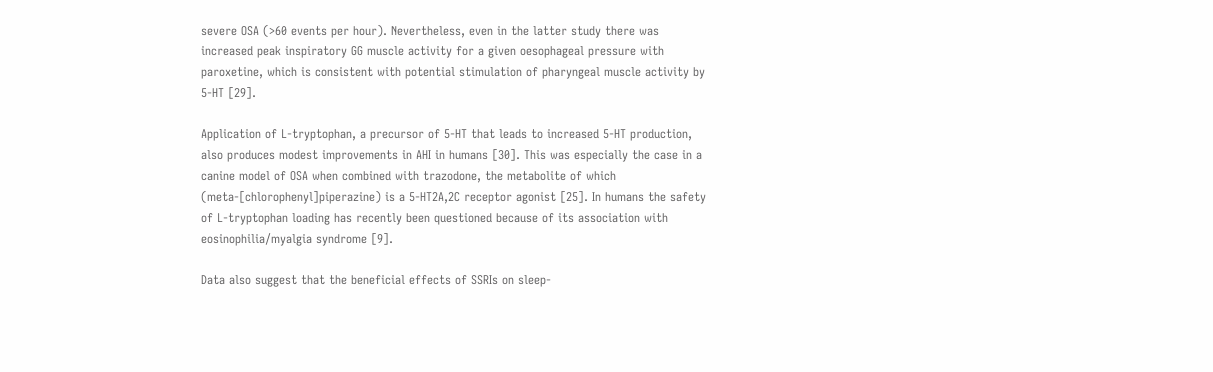severe OSA (>60 events per hour). Nevertheless, even in the latter study there was increased peak inspiratory GG muscle activity for a given oesophageal pressure with paroxetine, which is consistent with potential stimulation of pharyngeal muscle activity by 5-HT [29].

Application of L-tryptophan, a precursor of 5-HT that leads to increased 5-HT production, also produces modest improvements in AHI in humans [30]. This was especially the case in a canine model of OSA when combined with trazodone, the metabolite of which (meta-[chlorophenyl]piperazine) is a 5-HT2A,2C receptor agonist [25]. In humans the safety of L-tryptophan loading has recently been questioned because of its association with eosinophilia/myalgia syndrome [9].

Data also suggest that the beneficial effects of SSRIs on sleep-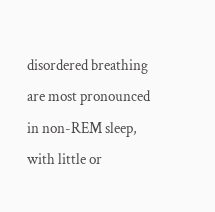disordered breathing are most pronounced in non-REM sleep, with little or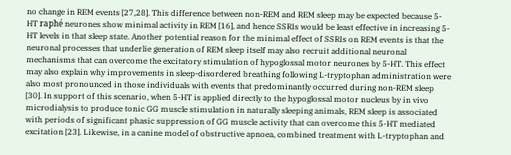no change in REM events [27,28]. This difference between non-REM and REM sleep may be expected because 5-HT raphé neurones show minimal activity in REM [16], and hence SSRIs would be least effective in increasing 5-HT levels in that sleep state. Another potential reason for the minimal effect of SSRIs on REM events is that the neuronal processes that underlie generation of REM sleep itself may also recruit additional neuronal mechanisms that can overcome the excitatory stimulation of hypoglossal motor neurones by 5-HT. This effect may also explain why improvements in sleep-disordered breathing following L-tryptophan administration were also most pronounced in those individuals with events that predominantly occurred during non-REM sleep [30]. In support of this scenario, when 5-HT is applied directly to the hypoglossal motor nucleus by in vivo microdialysis to produce tonic GG muscle stimulation in naturally sleeping animals, REM sleep is associated with periods of significant phasic suppression of GG muscle activity that can overcome this 5-HT mediated excitation [23]. Likewise, in a canine model of obstructive apnoea, combined treatment with L-tryptophan and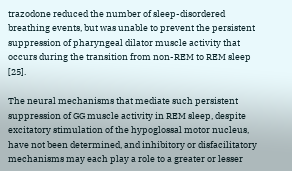trazodone reduced the number of sleep-disordered breathing events, but was unable to prevent the persistent suppression of pharyngeal dilator muscle activity that occurs during the transition from non-REM to REM sleep [25].

The neural mechanisms that mediate such persistent suppression of GG muscle activity in REM sleep, despite excitatory stimulation of the hypoglossal motor nucleus, have not been determined, and inhibitory or disfacilitatory mechanisms may each play a role to a greater or lesser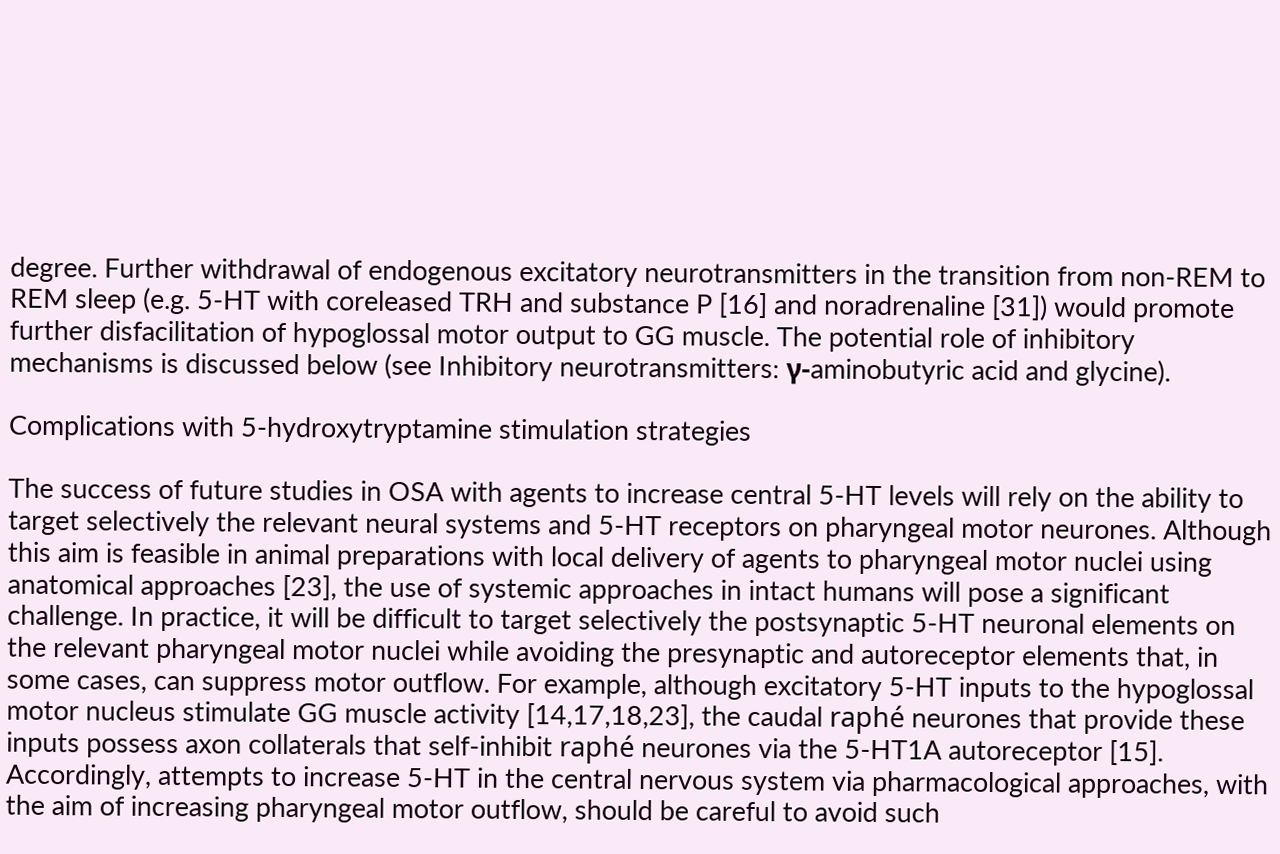degree. Further withdrawal of endogenous excitatory neurotransmitters in the transition from non-REM to REM sleep (e.g. 5-HT with coreleased TRH and substance P [16] and noradrenaline [31]) would promote further disfacilitation of hypoglossal motor output to GG muscle. The potential role of inhibitory mechanisms is discussed below (see Inhibitory neurotransmitters: γ-aminobutyric acid and glycine).

Complications with 5-hydroxytryptamine stimulation strategies

The success of future studies in OSA with agents to increase central 5-HT levels will rely on the ability to target selectively the relevant neural systems and 5-HT receptors on pharyngeal motor neurones. Although this aim is feasible in animal preparations with local delivery of agents to pharyngeal motor nuclei using anatomical approaches [23], the use of systemic approaches in intact humans will pose a significant challenge. In practice, it will be difficult to target selectively the postsynaptic 5-HT neuronal elements on the relevant pharyngeal motor nuclei while avoiding the presynaptic and autoreceptor elements that, in some cases, can suppress motor outflow. For example, although excitatory 5-HT inputs to the hypoglossal motor nucleus stimulate GG muscle activity [14,17,18,23], the caudal raphé neurones that provide these inputs possess axon collaterals that self-inhibit raphé neurones via the 5-HT1A autoreceptor [15]. Accordingly, attempts to increase 5-HT in the central nervous system via pharmacological approaches, with the aim of increasing pharyngeal motor outflow, should be careful to avoid such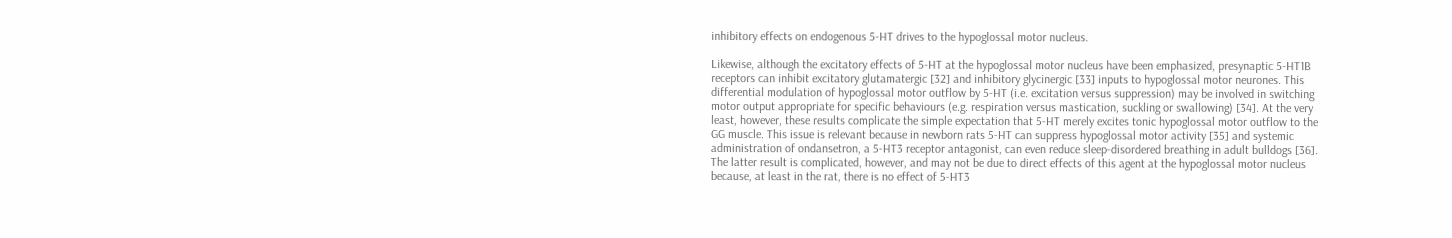inhibitory effects on endogenous 5-HT drives to the hypoglossal motor nucleus.

Likewise, although the excitatory effects of 5-HT at the hypoglossal motor nucleus have been emphasized, presynaptic 5-HT1B receptors can inhibit excitatory glutamatergic [32] and inhibitory glycinergic [33] inputs to hypoglossal motor neurones. This differential modulation of hypoglossal motor outflow by 5-HT (i.e. excitation versus suppression) may be involved in switching motor output appropriate for specific behaviours (e.g. respiration versus mastication, suckling or swallowing) [34]. At the very least, however, these results complicate the simple expectation that 5-HT merely excites tonic hypoglossal motor outflow to the GG muscle. This issue is relevant because in newborn rats 5-HT can suppress hypoglossal motor activity [35] and systemic administration of ondansetron, a 5-HT3 receptor antagonist, can even reduce sleep-disordered breathing in adult bulldogs [36]. The latter result is complicated, however, and may not be due to direct effects of this agent at the hypoglossal motor nucleus because, at least in the rat, there is no effect of 5-HT3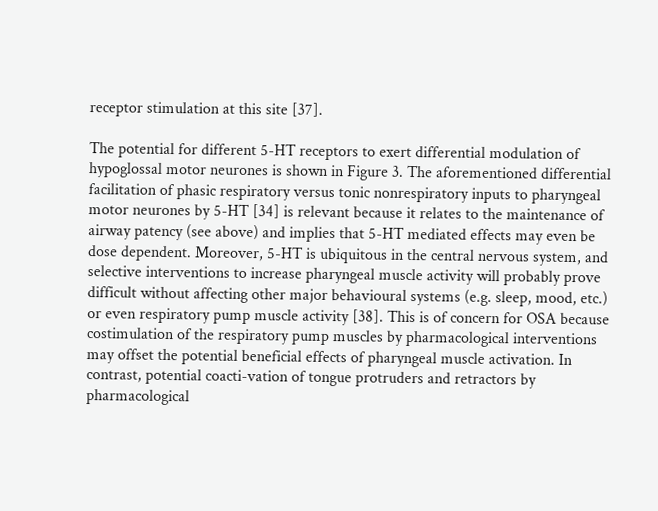receptor stimulation at this site [37].

The potential for different 5-HT receptors to exert differential modulation of hypoglossal motor neurones is shown in Figure 3. The aforementioned differential facilitation of phasic respiratory versus tonic nonrespiratory inputs to pharyngeal motor neurones by 5-HT [34] is relevant because it relates to the maintenance of airway patency (see above) and implies that 5-HT mediated effects may even be dose dependent. Moreover, 5-HT is ubiquitous in the central nervous system, and selective interventions to increase pharyngeal muscle activity will probably prove difficult without affecting other major behavioural systems (e.g. sleep, mood, etc.) or even respiratory pump muscle activity [38]. This is of concern for OSA because costimulation of the respiratory pump muscles by pharmacological interventions may offset the potential beneficial effects of pharyngeal muscle activation. In contrast, potential coacti-vation of tongue protruders and retractors by pharmacological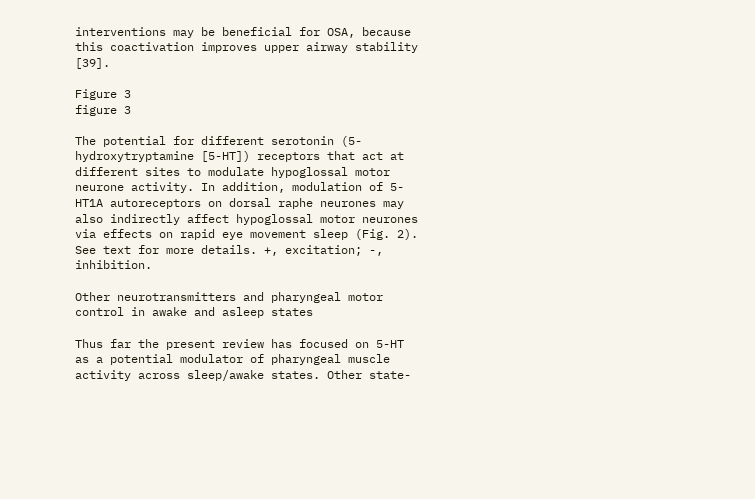interventions may be beneficial for OSA, because this coactivation improves upper airway stability [39].

Figure 3
figure 3

The potential for different serotonin (5-hydroxytryptamine [5-HT]) receptors that act at different sites to modulate hypoglossal motor neurone activity. In addition, modulation of 5-HT1A autoreceptors on dorsal raphe neurones may also indirectly affect hypoglossal motor neurones via effects on rapid eye movement sleep (Fig. 2). See text for more details. +, excitation; -, inhibition.

Other neurotransmitters and pharyngeal motor control in awake and asleep states

Thus far the present review has focused on 5-HT as a potential modulator of pharyngeal muscle activity across sleep/awake states. Other state-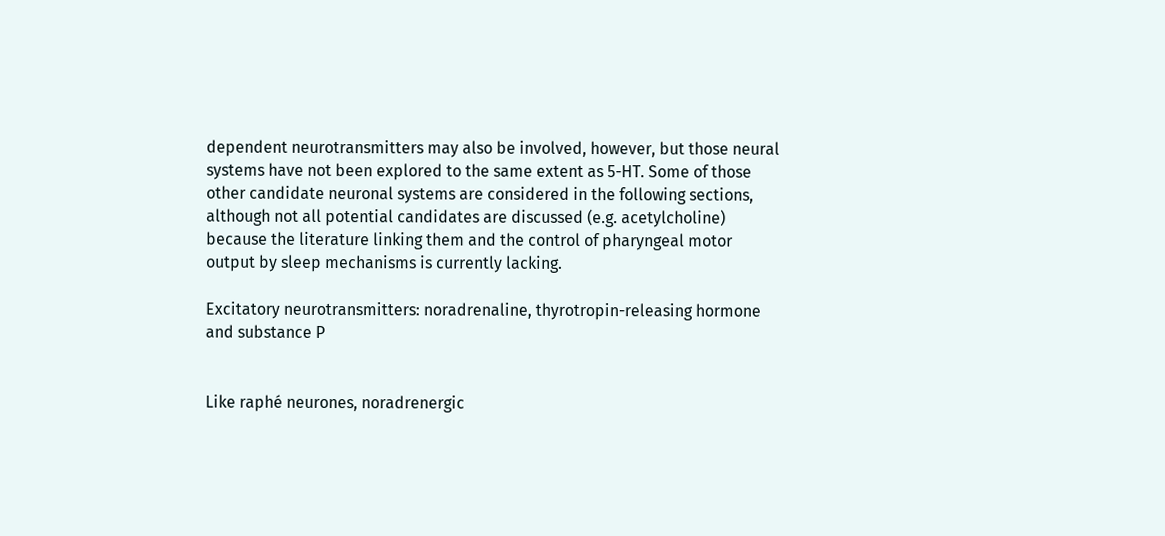dependent neurotransmitters may also be involved, however, but those neural systems have not been explored to the same extent as 5-HT. Some of those other candidate neuronal systems are considered in the following sections, although not all potential candidates are discussed (e.g. acetylcholine) because the literature linking them and the control of pharyngeal motor output by sleep mechanisms is currently lacking.

Excitatory neurotransmitters: noradrenaline, thyrotropin-releasing hormone and substance P


Like raphé neurones, noradrenergic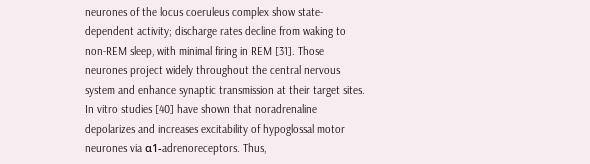neurones of the locus coeruleus complex show state-dependent activity; discharge rates decline from waking to non-REM sleep, with minimal firing in REM [31]. Those neurones project widely throughout the central nervous system and enhance synaptic transmission at their target sites. In vitro studies [40] have shown that noradrenaline depolarizes and increases excitability of hypoglossal motor neurones via α1-adrenoreceptors. Thus,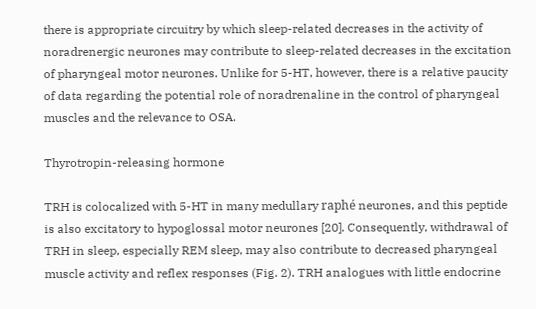there is appropriate circuitry by which sleep-related decreases in the activity of noradrenergic neurones may contribute to sleep-related decreases in the excitation of pharyngeal motor neurones. Unlike for 5-HT, however, there is a relative paucity of data regarding the potential role of noradrenaline in the control of pharyngeal muscles and the relevance to OSA.

Thyrotropin-releasing hormone

TRH is colocalized with 5-HT in many medullary raphé neurones, and this peptide is also excitatory to hypoglossal motor neurones [20]. Consequently, withdrawal of TRH in sleep, especially REM sleep, may also contribute to decreased pharyngeal muscle activity and reflex responses (Fig. 2). TRH analogues with little endocrine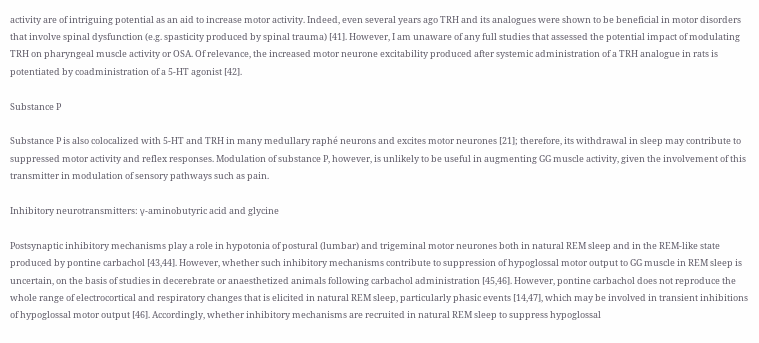activity are of intriguing potential as an aid to increase motor activity. Indeed, even several years ago TRH and its analogues were shown to be beneficial in motor disorders that involve spinal dysfunction (e.g. spasticity produced by spinal trauma) [41]. However, I am unaware of any full studies that assessed the potential impact of modulating TRH on pharyngeal muscle activity or OSA. Of relevance, the increased motor neurone excitability produced after systemic administration of a TRH analogue in rats is potentiated by coadministration of a 5-HT agonist [42].

Substance P

Substance P is also colocalized with 5-HT and TRH in many medullary raphé neurons and excites motor neurones [21]; therefore, its withdrawal in sleep may contribute to suppressed motor activity and reflex responses. Modulation of substance P, however, is unlikely to be useful in augmenting GG muscle activity, given the involvement of this transmitter in modulation of sensory pathways such as pain.

Inhibitory neurotransmitters: γ-aminobutyric acid and glycine

Postsynaptic inhibitory mechanisms play a role in hypotonia of postural (lumbar) and trigeminal motor neurones both in natural REM sleep and in the REM-like state produced by pontine carbachol [43,44]. However, whether such inhibitory mechanisms contribute to suppression of hypoglossal motor output to GG muscle in REM sleep is uncertain, on the basis of studies in decerebrate or anaesthetized animals following carbachol administration [45,46]. However, pontine carbachol does not reproduce the whole range of electrocortical and respiratory changes that is elicited in natural REM sleep, particularly phasic events [14,47], which may be involved in transient inhibitions of hypoglossal motor output [46]. Accordingly, whether inhibitory mechanisms are recruited in natural REM sleep to suppress hypoglossal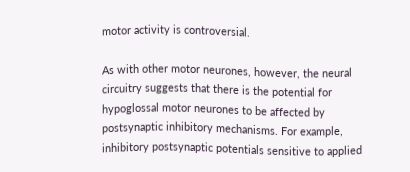motor activity is controversial.

As with other motor neurones, however, the neural circuitry suggests that there is the potential for hypoglossal motor neurones to be affected by postsynaptic inhibitory mechanisms. For example, inhibitory postsynaptic potentials sensitive to applied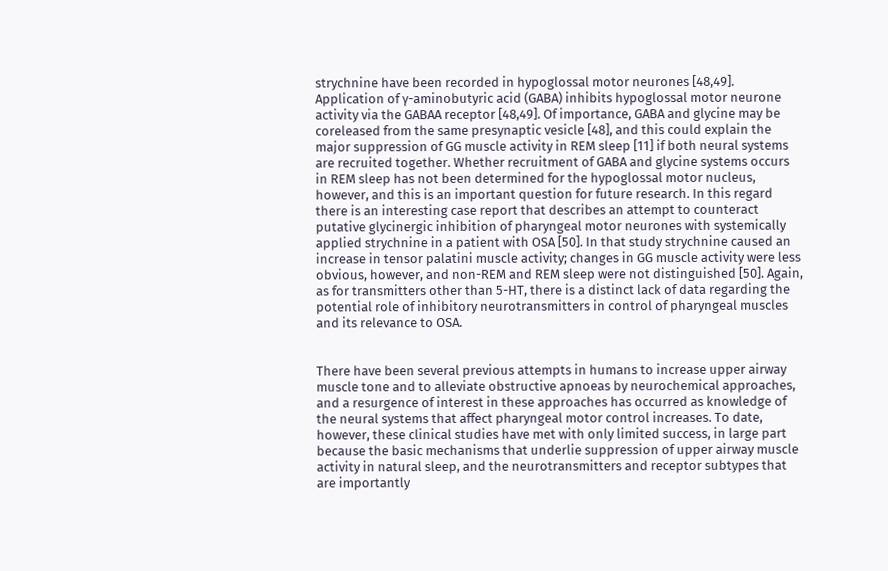strychnine have been recorded in hypoglossal motor neurones [48,49]. Application of γ-aminobutyric acid (GABA) inhibits hypoglossal motor neurone activity via the GABAA receptor [48,49]. Of importance, GABA and glycine may be coreleased from the same presynaptic vesicle [48], and this could explain the major suppression of GG muscle activity in REM sleep [11] if both neural systems are recruited together. Whether recruitment of GABA and glycine systems occurs in REM sleep has not been determined for the hypoglossal motor nucleus, however, and this is an important question for future research. In this regard there is an interesting case report that describes an attempt to counteract putative glycinergic inhibition of pharyngeal motor neurones with systemically applied strychnine in a patient with OSA [50]. In that study strychnine caused an increase in tensor palatini muscle activity; changes in GG muscle activity were less obvious, however, and non-REM and REM sleep were not distinguished [50]. Again, as for transmitters other than 5-HT, there is a distinct lack of data regarding the potential role of inhibitory neurotransmitters in control of pharyngeal muscles and its relevance to OSA.


There have been several previous attempts in humans to increase upper airway muscle tone and to alleviate obstructive apnoeas by neurochemical approaches, and a resurgence of interest in these approaches has occurred as knowledge of the neural systems that affect pharyngeal motor control increases. To date, however, these clinical studies have met with only limited success, in large part because the basic mechanisms that underlie suppression of upper airway muscle activity in natural sleep, and the neurotransmitters and receptor subtypes that are importantly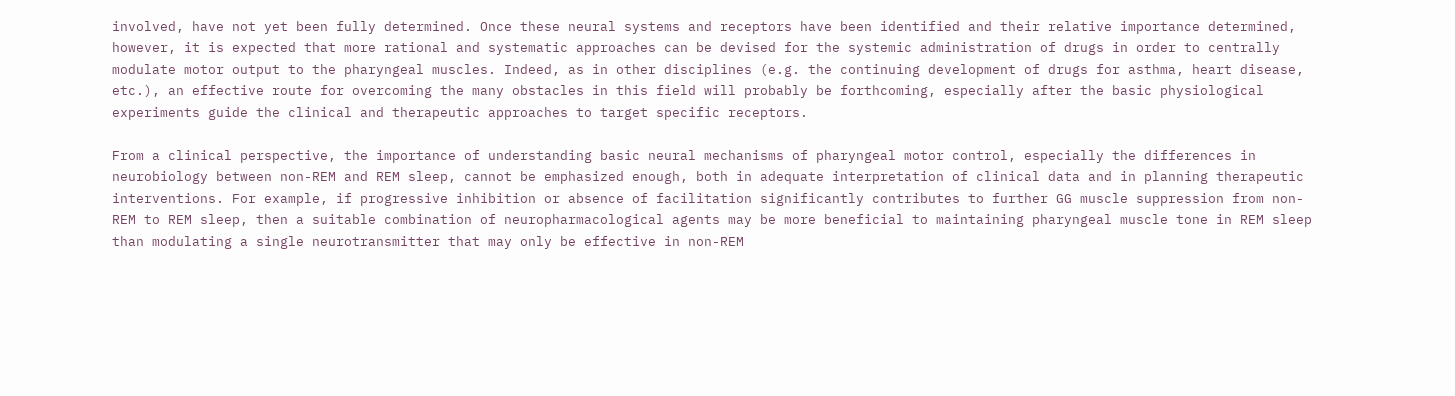involved, have not yet been fully determined. Once these neural systems and receptors have been identified and their relative importance determined, however, it is expected that more rational and systematic approaches can be devised for the systemic administration of drugs in order to centrally modulate motor output to the pharyngeal muscles. Indeed, as in other disciplines (e.g. the continuing development of drugs for asthma, heart disease, etc.), an effective route for overcoming the many obstacles in this field will probably be forthcoming, especially after the basic physiological experiments guide the clinical and therapeutic approaches to target specific receptors.

From a clinical perspective, the importance of understanding basic neural mechanisms of pharyngeal motor control, especially the differences in neurobiology between non-REM and REM sleep, cannot be emphasized enough, both in adequate interpretation of clinical data and in planning therapeutic interventions. For example, if progressive inhibition or absence of facilitation significantly contributes to further GG muscle suppression from non-REM to REM sleep, then a suitable combination of neuropharmacological agents may be more beneficial to maintaining pharyngeal muscle tone in REM sleep than modulating a single neurotransmitter that may only be effective in non-REM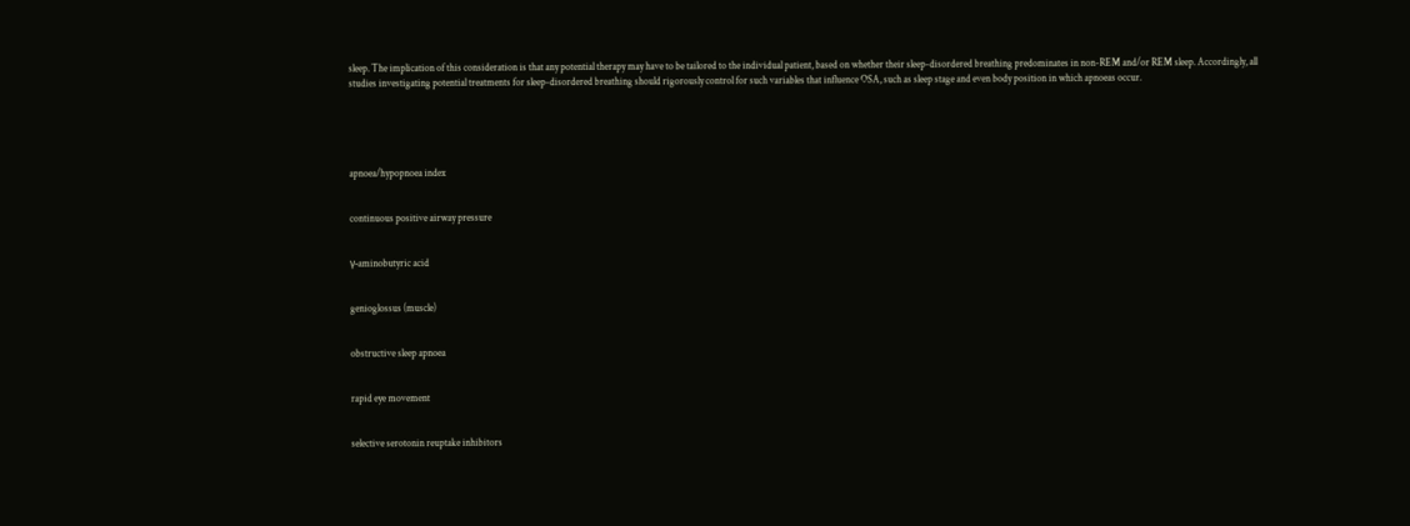sleep. The implication of this consideration is that any potential therapy may have to be tailored to the individual patient, based on whether their sleep-disordered breathing predominates in non-REM and/or REM sleep. Accordingly, all studies investigating potential treatments for sleep-disordered breathing should rigorously control for such variables that influence OSA, such as sleep stage and even body position in which apnoeas occur.





apnoea/hypopnoea index


continuous positive airway pressure


γ-aminobutyric acid


genioglossus (muscle)


obstructive sleep apnoea


rapid eye movement


selective serotonin reuptake inhibitors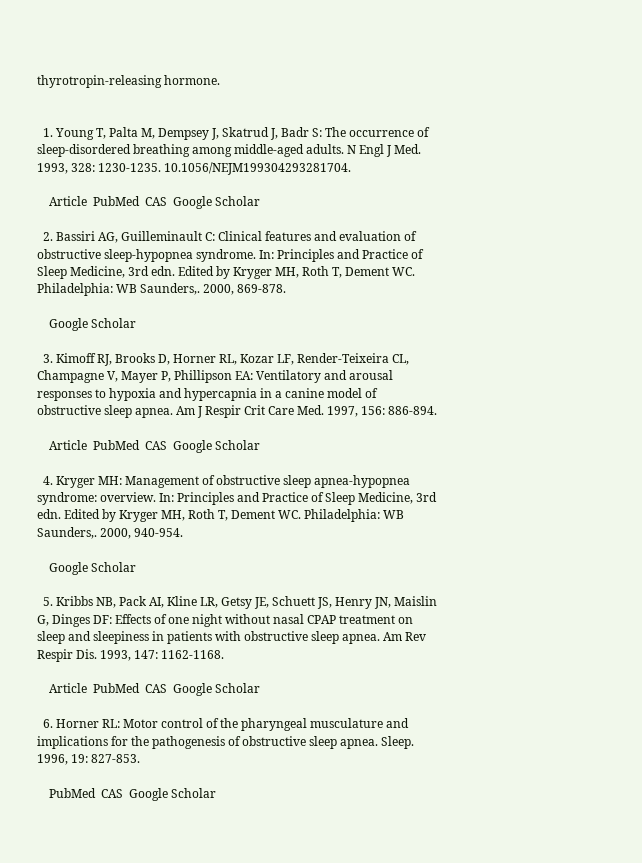thyrotropin-releasing hormone.


  1. Young T, Palta M, Dempsey J, Skatrud J, Badr S: The occurrence of sleep-disordered breathing among middle-aged adults. N Engl J Med. 1993, 328: 1230-1235. 10.1056/NEJM199304293281704.

    Article  PubMed  CAS  Google Scholar

  2. Bassiri AG, Guilleminault C: Clinical features and evaluation of obstructive sleep-hypopnea syndrome. In: Principles and Practice of Sleep Medicine, 3rd edn. Edited by Kryger MH, Roth T, Dement WC. Philadelphia: WB Saunders,. 2000, 869-878.

    Google Scholar

  3. Kimoff RJ, Brooks D, Horner RL, Kozar LF, Render-Teixeira CL, Champagne V, Mayer P, Phillipson EA: Ventilatory and arousal responses to hypoxia and hypercapnia in a canine model of obstructive sleep apnea. Am J Respir Crit Care Med. 1997, 156: 886-894.

    Article  PubMed  CAS  Google Scholar

  4. Kryger MH: Management of obstructive sleep apnea-hypopnea syndrome: overview. In: Principles and Practice of Sleep Medicine, 3rd edn. Edited by Kryger MH, Roth T, Dement WC. Philadelphia: WB Saunders,. 2000, 940-954.

    Google Scholar

  5. Kribbs NB, Pack AI, Kline LR, Getsy JE, Schuett JS, Henry JN, Maislin G, Dinges DF: Effects of one night without nasal CPAP treatment on sleep and sleepiness in patients with obstructive sleep apnea. Am Rev Respir Dis. 1993, 147: 1162-1168.

    Article  PubMed  CAS  Google Scholar

  6. Horner RL: Motor control of the pharyngeal musculature and implications for the pathogenesis of obstructive sleep apnea. Sleep. 1996, 19: 827-853.

    PubMed  CAS  Google Scholar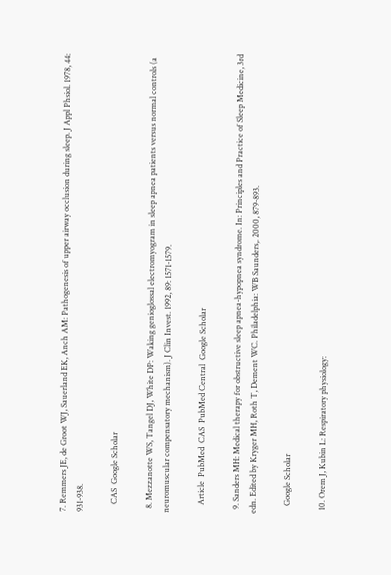7. Remmers JE, de Groot WJ, Sauerland EK, Anch AM: Pathogenesis of upper airway occlusion during sleep. J Appl Phsiol. 1978, 44: 931-938.

    CAS  Google Scholar

  8. Mezzanotte WS, Tangel DJ, White DP: Waking genioglossal electromyogram in sleep apnea patients versus normal controls (a neuromuscular compensatory mechanism). J Clin Invest. 1992, 89: 1571-1579.

    Article  PubMed  CAS  PubMed Central  Google Scholar

  9. Sanders MH: Medical therapy for obstructive sleep apnea-hypopnea syndrome. In: Principles and Practice of Sleep Medicine, 3rd edn. Edited by Kryger MH, Roth T, Dement WC. Philadelphia: WB Saunders,. 2000, 879-893.

    Google Scholar

  10. Orem J, Kubin L: Respiratory physiology: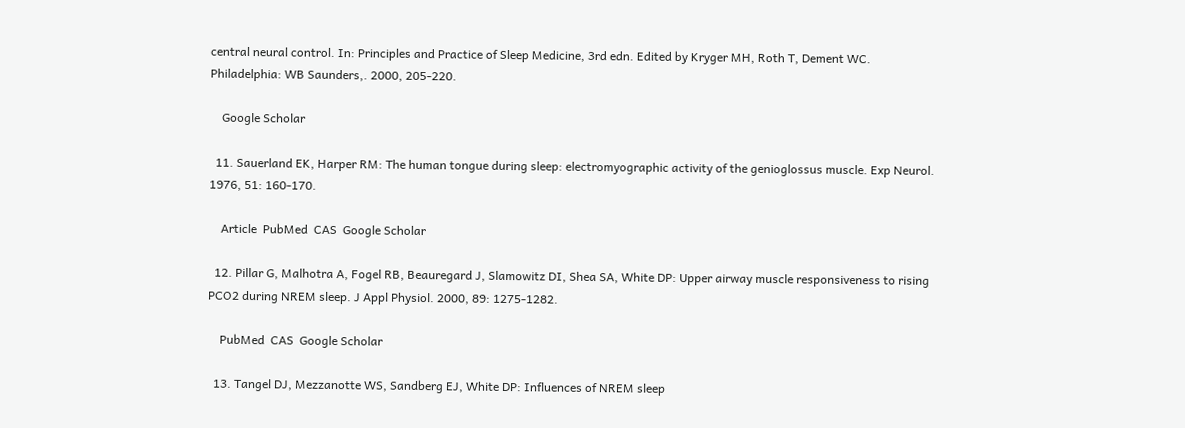central neural control. In: Principles and Practice of Sleep Medicine, 3rd edn. Edited by Kryger MH, Roth T, Dement WC. Philadelphia: WB Saunders,. 2000, 205-220.

    Google Scholar

  11. Sauerland EK, Harper RM: The human tongue during sleep: electromyographic activity of the genioglossus muscle. Exp Neurol. 1976, 51: 160-170.

    Article  PubMed  CAS  Google Scholar

  12. Pillar G, Malhotra A, Fogel RB, Beauregard J, Slamowitz DI, Shea SA, White DP: Upper airway muscle responsiveness to rising PCO2 during NREM sleep. J Appl Physiol. 2000, 89: 1275-1282.

    PubMed  CAS  Google Scholar

  13. Tangel DJ, Mezzanotte WS, Sandberg EJ, White DP: Influences of NREM sleep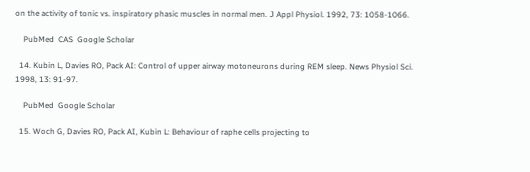on the activity of tonic vs. inspiratory phasic muscles in normal men. J Appl Physiol. 1992, 73: 1058-1066.

    PubMed  CAS  Google Scholar

  14. Kubin L, Davies RO, Pack AI: Control of upper airway motoneurons during REM sleep. News Physiol Sci. 1998, 13: 91-97.

    PubMed  Google Scholar

  15. Woch G, Davies RO, Pack AI, Kubin L: Behaviour of raphe cells projecting to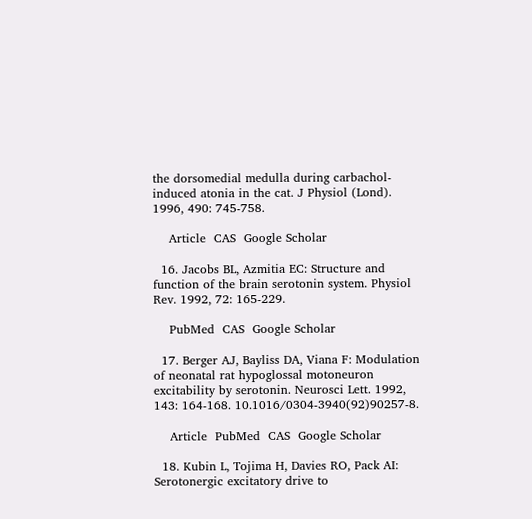the dorsomedial medulla during carbachol-induced atonia in the cat. J Physiol (Lond). 1996, 490: 745-758.

    Article  CAS  Google Scholar

  16. Jacobs BL, Azmitia EC: Structure and function of the brain serotonin system. Physiol Rev. 1992, 72: 165-229.

    PubMed  CAS  Google Scholar

  17. Berger AJ, Bayliss DA, Viana F: Modulation of neonatal rat hypoglossal motoneuron excitability by serotonin. Neurosci Lett. 1992, 143: 164-168. 10.1016/0304-3940(92)90257-8.

    Article  PubMed  CAS  Google Scholar

  18. Kubin L, Tojima H, Davies RO, Pack AI: Serotonergic excitatory drive to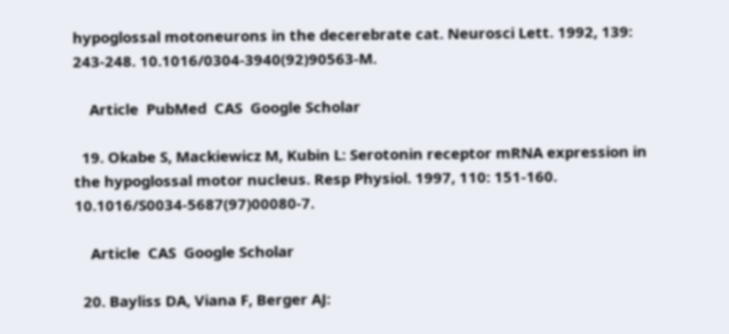hypoglossal motoneurons in the decerebrate cat. Neurosci Lett. 1992, 139: 243-248. 10.1016/0304-3940(92)90563-M.

    Article  PubMed  CAS  Google Scholar

  19. Okabe S, Mackiewicz M, Kubin L: Serotonin receptor mRNA expression in the hypoglossal motor nucleus. Resp Physiol. 1997, 110: 151-160. 10.1016/S0034-5687(97)00080-7.

    Article  CAS  Google Scholar

  20. Bayliss DA, Viana F, Berger AJ: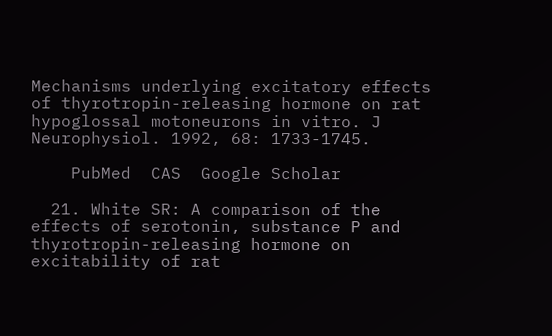Mechanisms underlying excitatory effects of thyrotropin-releasing hormone on rat hypoglossal motoneurons in vitro. J Neurophysiol. 1992, 68: 1733-1745.

    PubMed  CAS  Google Scholar

  21. White SR: A comparison of the effects of serotonin, substance P and thyrotropin-releasing hormone on excitability of rat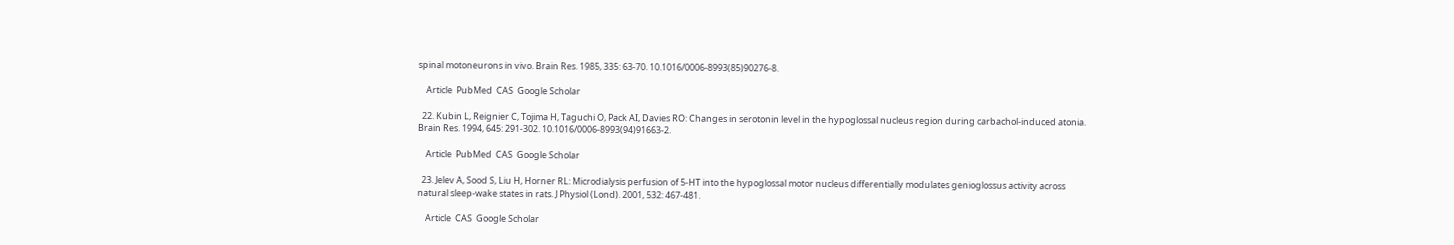spinal motoneurons in vivo. Brain Res. 1985, 335: 63-70. 10.1016/0006-8993(85)90276-8.

    Article  PubMed  CAS  Google Scholar

  22. Kubin L, Reignier C, Tojima H, Taguchi O, Pack AI, Davies RO: Changes in serotonin level in the hypoglossal nucleus region during carbachol-induced atonia. Brain Res. 1994, 645: 291-302. 10.1016/0006-8993(94)91663-2.

    Article  PubMed  CAS  Google Scholar

  23. Jelev A, Sood S, Liu H, Horner RL: Microdialysis perfusion of 5-HT into the hypoglossal motor nucleus differentially modulates genioglossus activity across natural sleep-wake states in rats. J Physiol (Lond). 2001, 532: 467-481.

    Article  CAS  Google Scholar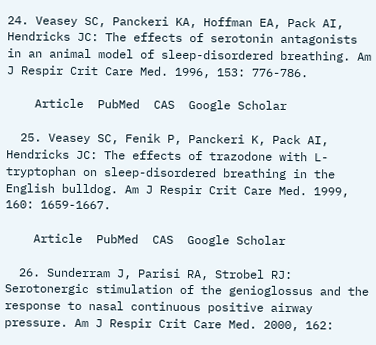24. Veasey SC, Panckeri KA, Hoffman EA, Pack AI, Hendricks JC: The effects of serotonin antagonists in an animal model of sleep-disordered breathing. Am J Respir Crit Care Med. 1996, 153: 776-786.

    Article  PubMed  CAS  Google Scholar

  25. Veasey SC, Fenik P, Panckeri K, Pack AI, Hendricks JC: The effects of trazodone with L-tryptophan on sleep-disordered breathing in the English bulldog. Am J Respir Crit Care Med. 1999, 160: 1659-1667.

    Article  PubMed  CAS  Google Scholar

  26. Sunderram J, Parisi RA, Strobel RJ: Serotonergic stimulation of the genioglossus and the response to nasal continuous positive airway pressure. Am J Respir Crit Care Med. 2000, 162: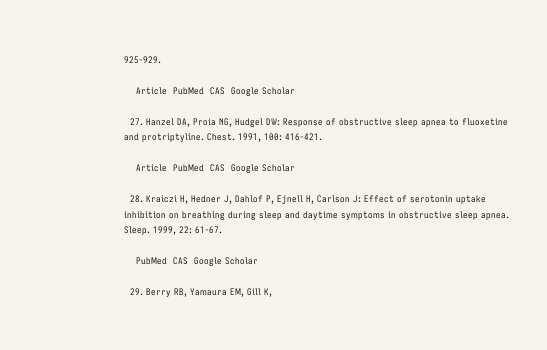925-929.

    Article  PubMed  CAS  Google Scholar

  27. Hanzel DA, Proia NG, Hudgel DW: Response of obstructive sleep apnea to fluoxetine and protriptyline. Chest. 1991, 100: 416-421.

    Article  PubMed  CAS  Google Scholar

  28. Kraiczi H, Hedner J, Dahlof P, Ejnell H, Carlson J: Effect of serotonin uptake inhibition on breathing during sleep and daytime symptoms in obstructive sleep apnea. Sleep. 1999, 22: 61-67.

    PubMed  CAS  Google Scholar

  29. Berry RB, Yamaura EM, Gill K,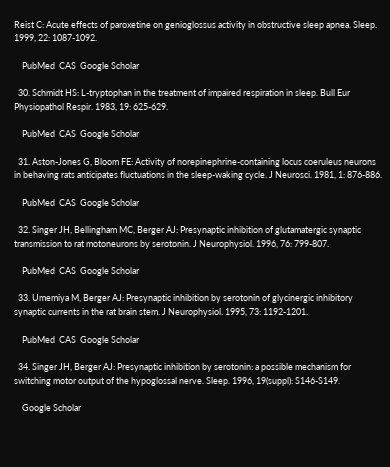Reist C: Acute effects of paroxetine on genioglossus activity in obstructive sleep apnea. Sleep. 1999, 22: 1087-1092.

    PubMed  CAS  Google Scholar

  30. Schmidt HS: L-tryptophan in the treatment of impaired respiration in sleep. Bull Eur Physiopathol Respir. 1983, 19: 625-629.

    PubMed  CAS  Google Scholar

  31. Aston-Jones G, Bloom FE: Activity of norepinephrine-containing locus coeruleus neurons in behaving rats anticipates fluctuations in the sleep-waking cycle. J Neurosci. 1981, 1: 876-886.

    PubMed  CAS  Google Scholar

  32. Singer JH, Bellingham MC, Berger AJ: Presynaptic inhibition of glutamatergic synaptic transmission to rat motoneurons by serotonin. J Neurophysiol. 1996, 76: 799-807.

    PubMed  CAS  Google Scholar

  33. Umemiya M, Berger AJ: Presynaptic inhibition by serotonin of glycinergic inhibitory synaptic currents in the rat brain stem. J Neurophysiol. 1995, 73: 1192-1201.

    PubMed  CAS  Google Scholar

  34. Singer JH, Berger AJ: Presynaptic inhibition by serotonin: a possible mechanism for switching motor output of the hypoglossal nerve. Sleep. 1996, 19(suppl): S146-S149.

    Google Scholar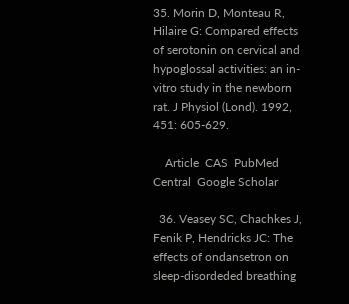35. Morin D, Monteau R, Hilaire G: Compared effects of serotonin on cervical and hypoglossal activities: an in-vitro study in the newborn rat. J Physiol (Lond). 1992, 451: 605-629.

    Article  CAS  PubMed Central  Google Scholar

  36. Veasey SC, Chachkes J, Fenik P, Hendricks JC: The effects of ondansetron on sleep-disordeded breathing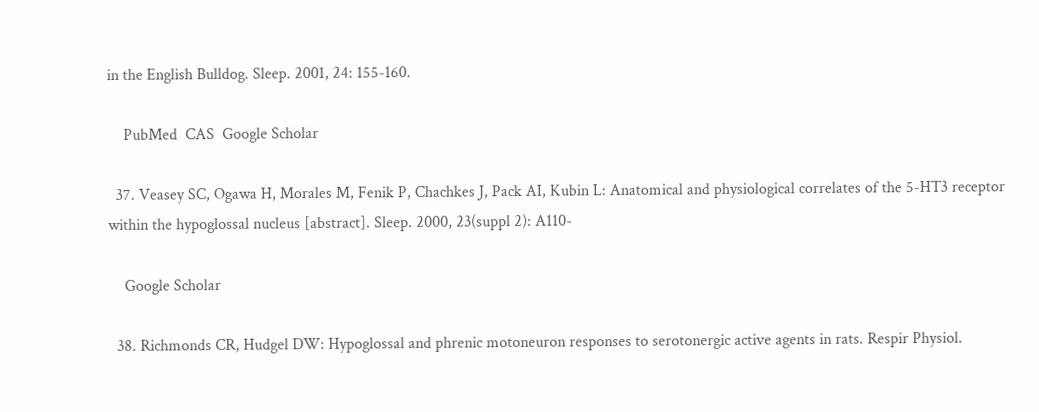in the English Bulldog. Sleep. 2001, 24: 155-160.

    PubMed  CAS  Google Scholar

  37. Veasey SC, Ogawa H, Morales M, Fenik P, Chachkes J, Pack AI, Kubin L: Anatomical and physiological correlates of the 5-HT3 receptor within the hypoglossal nucleus [abstract]. Sleep. 2000, 23(suppl 2): A110-

    Google Scholar

  38. Richmonds CR, Hudgel DW: Hypoglossal and phrenic motoneuron responses to serotonergic active agents in rats. Respir Physiol.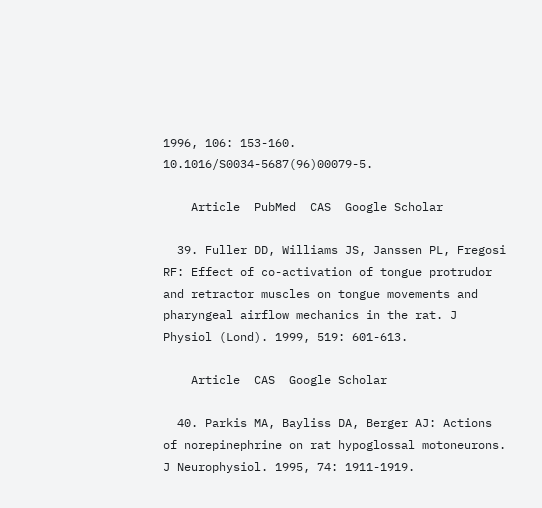1996, 106: 153-160. 10.1016/S0034-5687(96)00079-5.

    Article  PubMed  CAS  Google Scholar

  39. Fuller DD, Williams JS, Janssen PL, Fregosi RF: Effect of co-activation of tongue protrudor and retractor muscles on tongue movements and pharyngeal airflow mechanics in the rat. J Physiol (Lond). 1999, 519: 601-613.

    Article  CAS  Google Scholar

  40. Parkis MA, Bayliss DA, Berger AJ: Actions of norepinephrine on rat hypoglossal motoneurons. J Neurophysiol. 1995, 74: 1911-1919.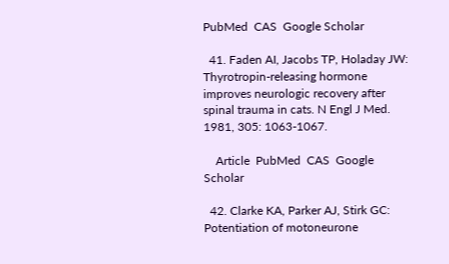PubMed  CAS  Google Scholar

  41. Faden AI, Jacobs TP, Holaday JW: Thyrotropin-releasing hormone improves neurologic recovery after spinal trauma in cats. N Engl J Med. 1981, 305: 1063-1067.

    Article  PubMed  CAS  Google Scholar

  42. Clarke KA, Parker AJ, Stirk GC: Potentiation of motoneurone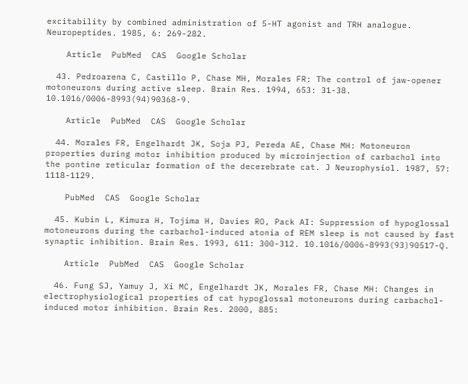excitability by combined administration of 5-HT agonist and TRH analogue. Neuropeptides. 1985, 6: 269-282.

    Article  PubMed  CAS  Google Scholar

  43. Pedroarena C, Castillo P, Chase MH, Morales FR: The control of jaw-opener motoneurons during active sleep. Brain Res. 1994, 653: 31-38. 10.1016/0006-8993(94)90368-9.

    Article  PubMed  CAS  Google Scholar

  44. Morales FR, Engelhardt JK, Soja PJ, Pereda AE, Chase MH: Motoneuron properties during motor inhibition produced by microinjection of carbachol into the pontine reticular formation of the decerebrate cat. J Neurophysiol. 1987, 57: 1118-1129.

    PubMed  CAS  Google Scholar

  45. Kubin L, Kimura H, Tojima H, Davies RO, Pack AI: Suppression of hypoglossal motoneurons during the carbachol-induced atonia of REM sleep is not caused by fast synaptic inhibition. Brain Res. 1993, 611: 300-312. 10.1016/0006-8993(93)90517-Q.

    Article  PubMed  CAS  Google Scholar

  46. Fung SJ, Yamuy J, Xi MC, Engelhardt JK, Morales FR, Chase MH: Changes in electrophysiological properties of cat hypoglossal motoneurons during carbachol-induced motor inhibition. Brain Res. 2000, 885: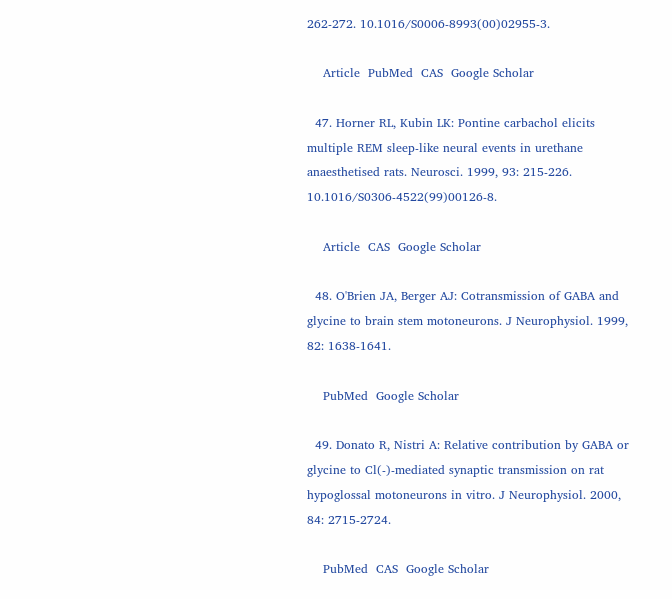262-272. 10.1016/S0006-8993(00)02955-3.

    Article  PubMed  CAS  Google Scholar

  47. Horner RL, Kubin LK: Pontine carbachol elicits multiple REM sleep-like neural events in urethane anaesthetised rats. Neurosci. 1999, 93: 215-226. 10.1016/S0306-4522(99)00126-8.

    Article  CAS  Google Scholar

  48. O'Brien JA, Berger AJ: Cotransmission of GABA and glycine to brain stem motoneurons. J Neurophysiol. 1999, 82: 1638-1641.

    PubMed  Google Scholar

  49. Donato R, Nistri A: Relative contribution by GABA or glycine to Cl(-)-mediated synaptic transmission on rat hypoglossal motoneurons in vitro. J Neurophysiol. 2000, 84: 2715-2724.

    PubMed  CAS  Google Scholar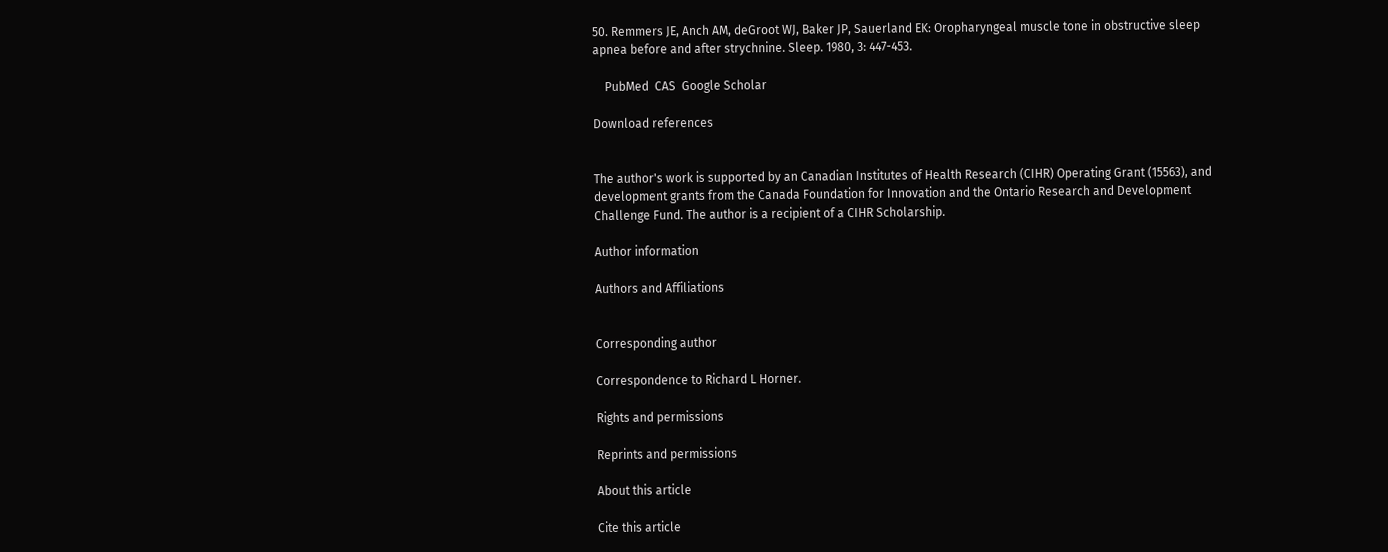50. Remmers JE, Anch AM, deGroot WJ, Baker JP, Sauerland EK: Oropharyngeal muscle tone in obstructive sleep apnea before and after strychnine. Sleep. 1980, 3: 447-453.

    PubMed  CAS  Google Scholar

Download references


The author's work is supported by an Canadian Institutes of Health Research (CIHR) Operating Grant (15563), and development grants from the Canada Foundation for Innovation and the Ontario Research and Development Challenge Fund. The author is a recipient of a CIHR Scholarship.

Author information

Authors and Affiliations


Corresponding author

Correspondence to Richard L Horner.

Rights and permissions

Reprints and permissions

About this article

Cite this article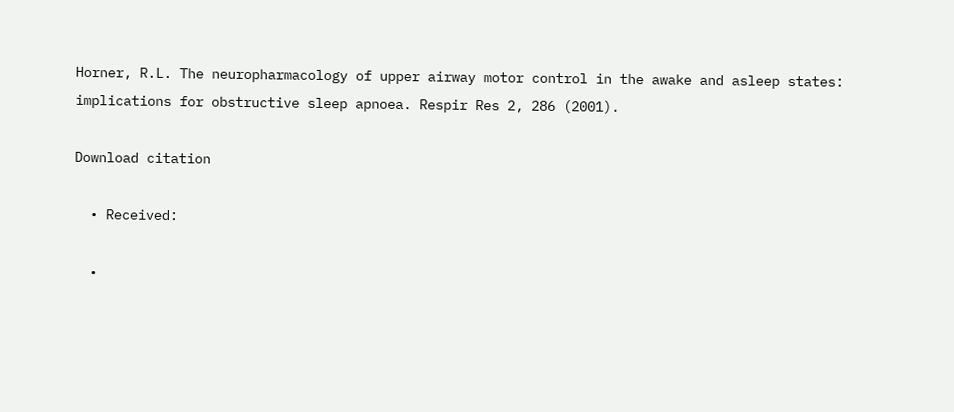Horner, R.L. The neuropharmacology of upper airway motor control in the awake and asleep states: implications for obstructive sleep apnoea. Respir Res 2, 286 (2001).

Download citation

  • Received:

  •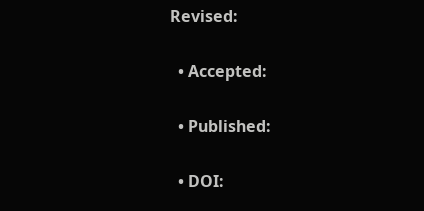Revised:

  • Accepted:

  • Published:

  • DOI: